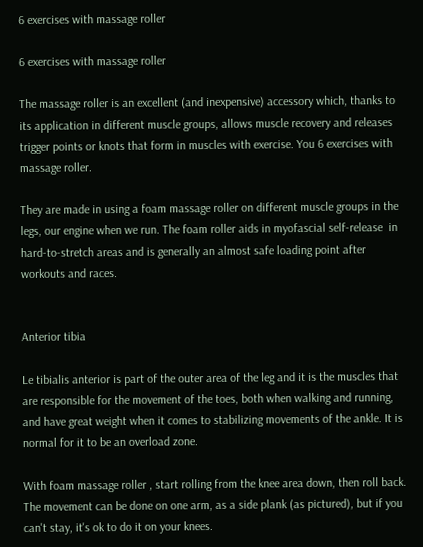6 exercises with massage roller

6 exercises with massage roller

The massage roller is an excellent (and inexpensive) accessory which, thanks to its application in different muscle groups, allows muscle recovery and releases trigger points or knots that form in muscles with exercise. You 6 exercises with massage roller.

They are made in using a foam massage roller on different muscle groups in the legs, our engine when we run. The foam roller aids in myofascial self-release  in hard-to-stretch areas and is generally an almost safe loading point after workouts and races.


Anterior tibia

Le tibialis anterior is part of the outer area of the leg and it is the muscles that are responsible for the movement of the toes, both when walking and running, and have great weight when it comes to stabilizing movements of the ankle. It is normal for it to be an overload zone.

With foam massage roller , start rolling from the knee area down, then roll back. The movement can be done on one arm, as a side plank (as pictured), but if you can't stay, it's ok to do it on your knees.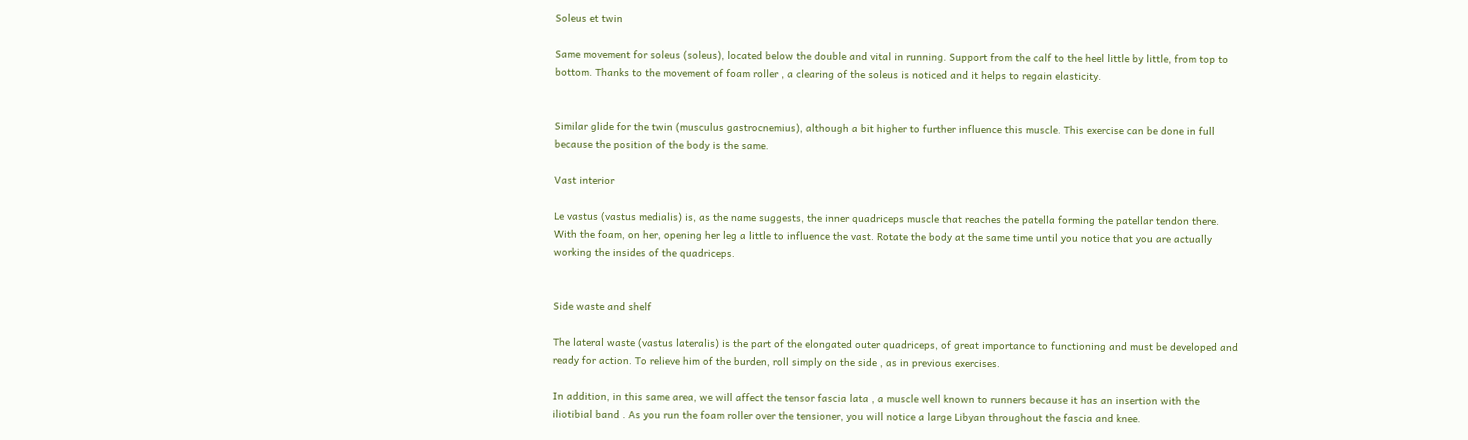Soleus et twin

Same movement for soleus (soleus), located below the double and vital in running. Support from the calf to the heel little by little, from top to bottom. Thanks to the movement of foam roller , a clearing of the soleus is noticed and it helps to regain elasticity.


Similar glide for the twin (musculus gastrocnemius), although a bit higher to further influence this muscle. This exercise can be done in full because the position of the body is the same.

Vast interior

Le vastus (vastus medialis) is, as the name suggests, the inner quadriceps muscle that reaches the patella forming the patellar tendon there. With the foam, on her, opening her leg a little to influence the vast. Rotate the body at the same time until you notice that you are actually working the insides of the quadriceps.


Side waste and shelf

The lateral waste (vastus lateralis) is the part of the elongated outer quadriceps, of great importance to functioning and must be developed and ready for action. To relieve him of the burden, roll simply on the side , as in previous exercises.

In addition, in this same area, we will affect the tensor fascia lata , a muscle well known to runners because it has an insertion with the iliotibial band . As you run the foam roller over the tensioner, you will notice a large Libyan throughout the fascia and knee.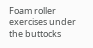Foam roller exercises under the buttocks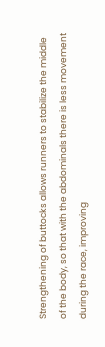Strengthening of buttocks allows runners to stabilize the middle of the body, so that with the abdominals there is less movement during the race, improving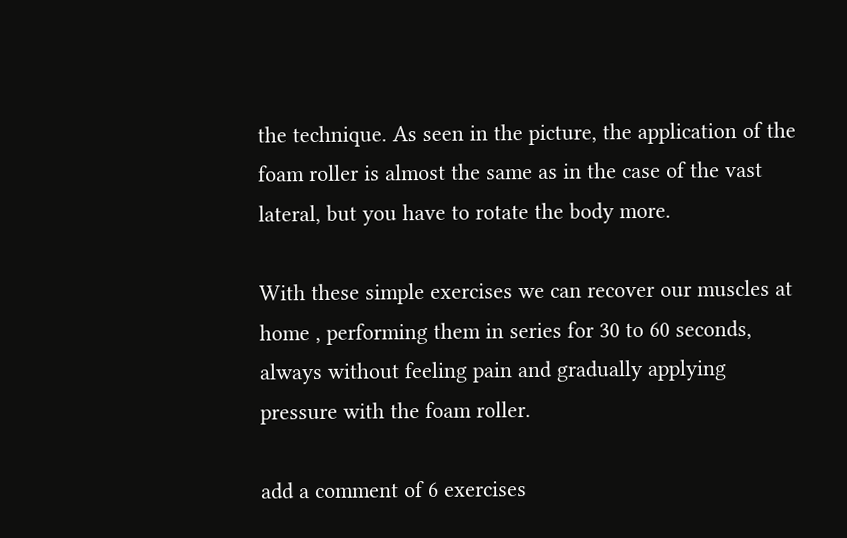the technique. As seen in the picture, the application of the foam roller is almost the same as in the case of the vast lateral, but you have to rotate the body more.

With these simple exercises we can recover our muscles at home , performing them in series for 30 to 60 seconds, always without feeling pain and gradually applying pressure with the foam roller.

add a comment of 6 exercises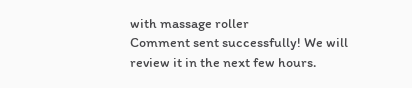with massage roller
Comment sent successfully! We will review it in the next few hours.